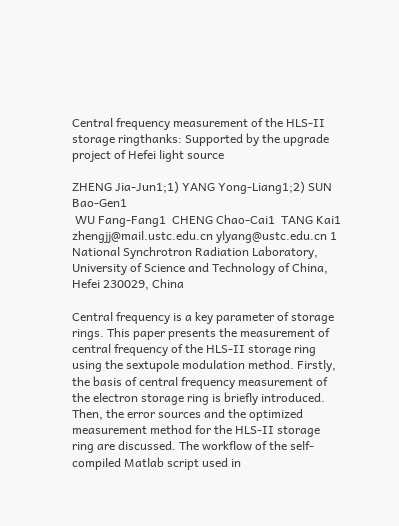Central frequency measurement of the HLS-II storage ringthanks: Supported by the upgrade project of Hefei light source

ZHENG Jia-Jun1;1) YANG Yong-Liang1;2) SUN Bao-Gen1
 WU Fang-Fang1  CHENG Chao-Cai1  TANG Kai1
zhengjj@mail.ustc.edu.cn ylyang@ustc.edu.cn 1 National Synchrotron Radiation Laboratory, University of Science and Technology of China, Hefei 230029, China

Central frequency is a key parameter of storage rings. This paper presents the measurement of central frequency of the HLS-II storage ring using the sextupole modulation method. Firstly, the basis of central frequency measurement of the electron storage ring is briefly introduced. Then, the error sources and the optimized measurement method for the HLS-II storage ring are discussed. The workflow of the self-compiled Matlab script used in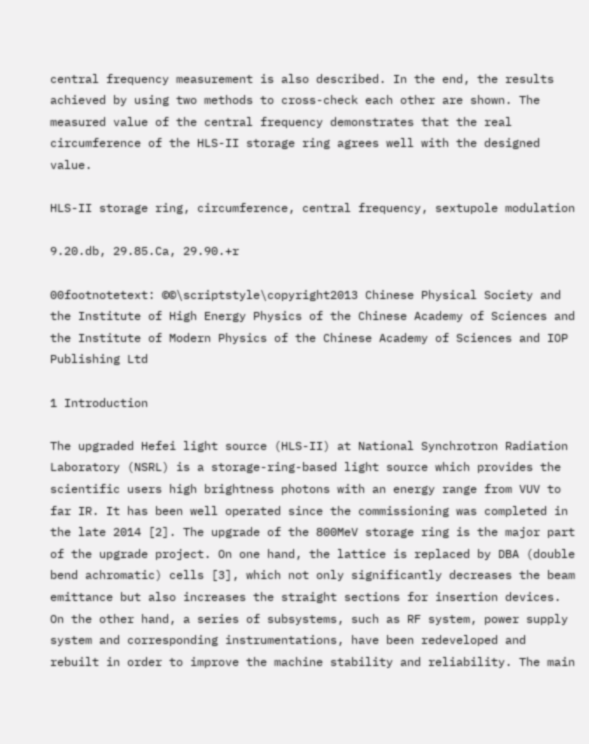central frequency measurement is also described. In the end, the results achieved by using two methods to cross-check each other are shown. The measured value of the central frequency demonstrates that the real circumference of the HLS-II storage ring agrees well with the designed value.

HLS-II storage ring, circumference, central frequency, sextupole modulation

9.20.db, 29.85.Ca, 29.90.+r

00footnotetext: ©©\scriptstyle\copyright2013 Chinese Physical Society and the Institute of High Energy Physics of the Chinese Academy of Sciences and the Institute of Modern Physics of the Chinese Academy of Sciences and IOP Publishing Ltd

1 Introduction

The upgraded Hefei light source (HLS-II) at National Synchrotron Radiation Laboratory (NSRL) is a storage-ring-based light source which provides the scientific users high brightness photons with an energy range from VUV to far IR. It has been well operated since the commissioning was completed in the late 2014 [2]. The upgrade of the 800MeV storage ring is the major part of the upgrade project. On one hand, the lattice is replaced by DBA (double bend achromatic) cells [3], which not only significantly decreases the beam emittance but also increases the straight sections for insertion devices. On the other hand, a series of subsystems, such as RF system, power supply system and corresponding instrumentations, have been redeveloped and rebuilt in order to improve the machine stability and reliability. The main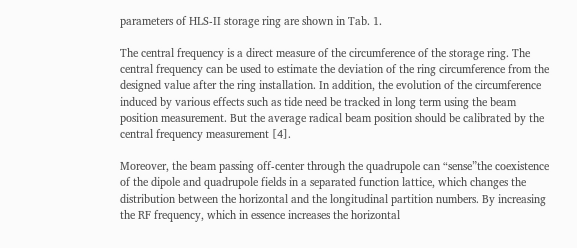parameters of HLS-II storage ring are shown in Tab. 1.

The central frequency is a direct measure of the circumference of the storage ring. The central frequency can be used to estimate the deviation of the ring circumference from the designed value after the ring installation. In addition, the evolution of the circumference induced by various effects such as tide need be tracked in long term using the beam position measurement. But the average radical beam position should be calibrated by the central frequency measurement [4].

Moreover, the beam passing off-center through the quadrupole can “sense”the coexistence of the dipole and quadrupole fields in a separated function lattice, which changes the distribution between the horizontal and the longitudinal partition numbers. By increasing the RF frequency, which in essence increases the horizontal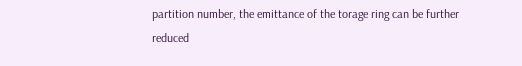partition number, the emittance of the torage ring can be further reduced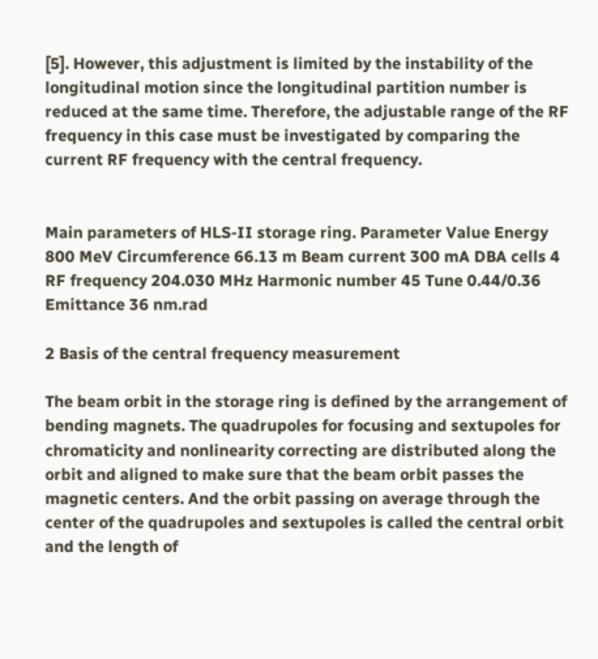[5]. However, this adjustment is limited by the instability of the longitudinal motion since the longitudinal partition number is reduced at the same time. Therefore, the adjustable range of the RF frequency in this case must be investigated by comparing the current RF frequency with the central frequency.


Main parameters of HLS-II storage ring. Parameter Value Energy 800 MeV Circumference 66.13 m Beam current 300 mA DBA cells 4 RF frequency 204.030 MHz Harmonic number 45 Tune 0.44/0.36 Emittance 36 nm.rad

2 Basis of the central frequency measurement

The beam orbit in the storage ring is defined by the arrangement of bending magnets. The quadrupoles for focusing and sextupoles for chromaticity and nonlinearity correcting are distributed along the orbit and aligned to make sure that the beam orbit passes the magnetic centers. And the orbit passing on average through the center of the quadrupoles and sextupoles is called the central orbit and the length of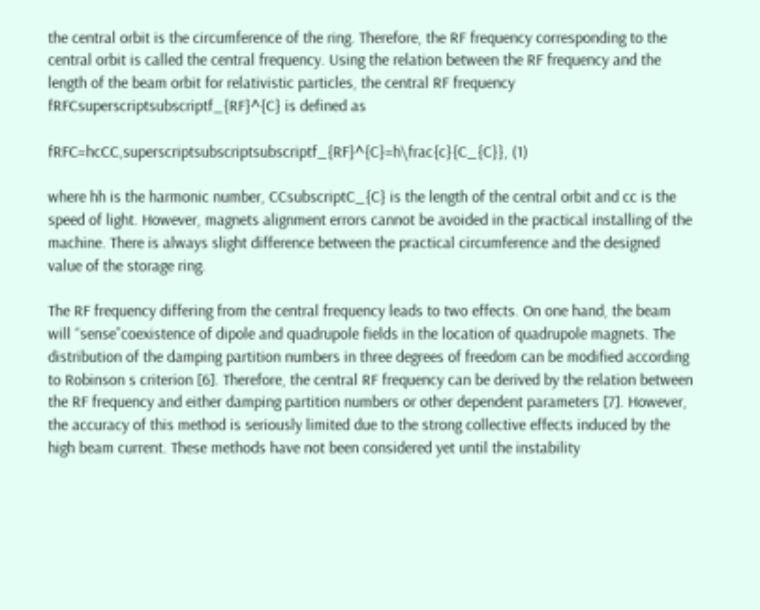the central orbit is the circumference of the ring. Therefore, the RF frequency corresponding to the central orbit is called the central frequency. Using the relation between the RF frequency and the length of the beam orbit for relativistic particles, the central RF frequency fRFCsuperscriptsubscriptf_{RF}^{C} is defined as

fRFC=hcCC,superscriptsubscriptsubscriptf_{RF}^{C}=h\frac{c}{C_{C}}, (1)

where hh is the harmonic number, CCsubscriptC_{C} is the length of the central orbit and cc is the speed of light. However, magnets alignment errors cannot be avoided in the practical installing of the machine. There is always slight difference between the practical circumference and the designed value of the storage ring.

The RF frequency differing from the central frequency leads to two effects. On one hand, the beam will “sense”coexistence of dipole and quadrupole fields in the location of quadrupole magnets. The distribution of the damping partition numbers in three degrees of freedom can be modified according to Robinson s criterion [6]. Therefore, the central RF frequency can be derived by the relation between the RF frequency and either damping partition numbers or other dependent parameters [7]. However, the accuracy of this method is seriously limited due to the strong collective effects induced by the high beam current. These methods have not been considered yet until the instability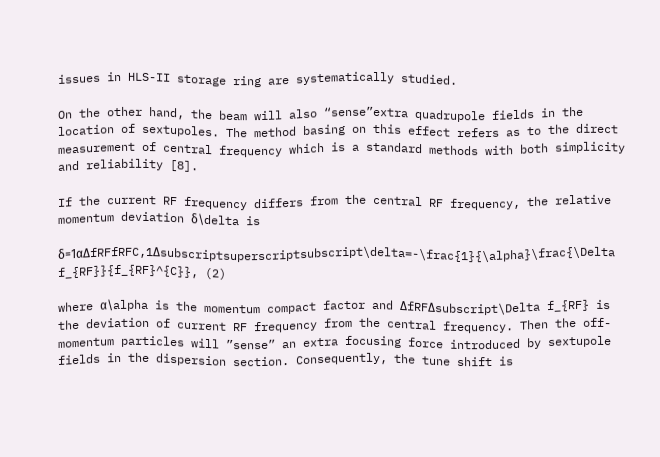issues in HLS-II storage ring are systematically studied.

On the other hand, the beam will also “sense”extra quadrupole fields in the location of sextupoles. The method basing on this effect refers as to the direct measurement of central frequency which is a standard methods with both simplicity and reliability [8].

If the current RF frequency differs from the central RF frequency, the relative momentum deviation δ\delta is

δ=1αΔfRFfRFC,1Δsubscriptsuperscriptsubscript\delta=-\frac{1}{\alpha}\frac{\Delta f_{RF}}{f_{RF}^{C}}, (2)

where α\alpha is the momentum compact factor and ΔfRFΔsubscript\Delta f_{RF} is the deviation of current RF frequency from the central frequency. Then the off-momentum particles will ”sense” an extra focusing force introduced by sextupole fields in the dispersion section. Consequently, the tune shift is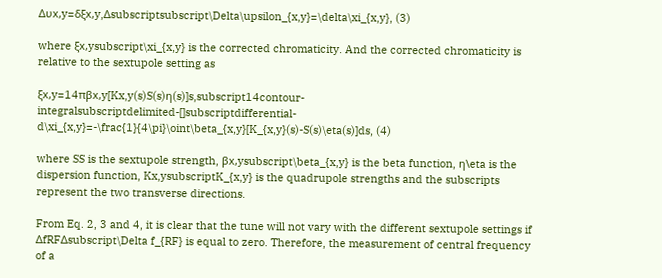Δυx,y=δξx,y,Δsubscriptsubscript\Delta\upsilon_{x,y}=\delta\xi_{x,y}, (3)

where ξx,ysubscript\xi_{x,y} is the corrected chromaticity. And the corrected chromaticity is relative to the sextupole setting as

ξx,y=14πβx,y[Kx,y(s)S(s)η(s)]s,subscript14contour-integralsubscriptdelimited-[]subscriptdifferential-d\xi_{x,y}=-\frac{1}{4\pi}\oint\beta_{x,y}[K_{x,y}(s)-S(s)\eta(s)]ds, (4)

where SS is the sextupole strength, βx,ysubscript\beta_{x,y} is the beta function, η\eta is the dispersion function, Kx,ysubscriptK_{x,y} is the quadrupole strengths and the subscripts represent the two transverse directions.

From Eq. 2, 3 and 4, it is clear that the tune will not vary with the different sextupole settings if ΔfRFΔsubscript\Delta f_{RF} is equal to zero. Therefore, the measurement of central frequency of a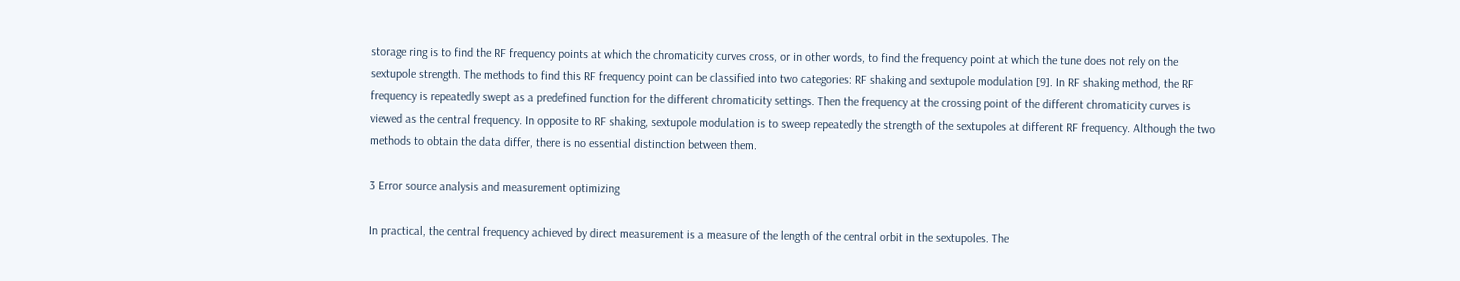storage ring is to find the RF frequency points at which the chromaticity curves cross, or in other words, to find the frequency point at which the tune does not rely on the sextupole strength. The methods to find this RF frequency point can be classified into two categories: RF shaking and sextupole modulation [9]. In RF shaking method, the RF frequency is repeatedly swept as a predefined function for the different chromaticity settings. Then the frequency at the crossing point of the different chromaticity curves is viewed as the central frequency. In opposite to RF shaking, sextupole modulation is to sweep repeatedly the strength of the sextupoles at different RF frequency. Although the two methods to obtain the data differ, there is no essential distinction between them.

3 Error source analysis and measurement optimizing

In practical, the central frequency achieved by direct measurement is a measure of the length of the central orbit in the sextupoles. The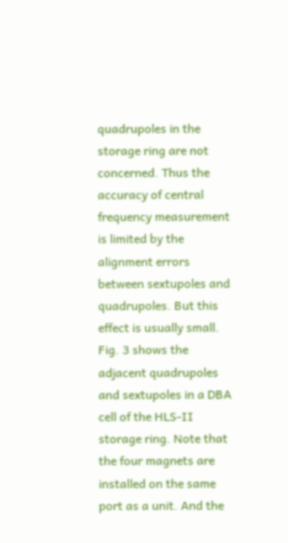quadrupoles in the storage ring are not concerned. Thus the accuracy of central frequency measurement is limited by the alignment errors between sextupoles and quadrupoles. But this effect is usually small. Fig. 3 shows the adjacent quadrupoles and sextupoles in a DBA cell of the HLS-II storage ring. Note that the four magnets are installed on the same port as a unit. And the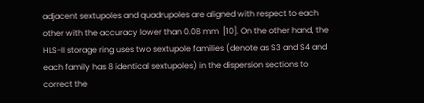adjacent sextupoles and quadrupoles are aligned with respect to each other with the accuracy lower than 0.08 mm  [10]. On the other hand, the HLS-II storage ring uses two sextupole families (denote as S3 and S4 and each family has 8 identical sextupoles) in the dispersion sections to correct the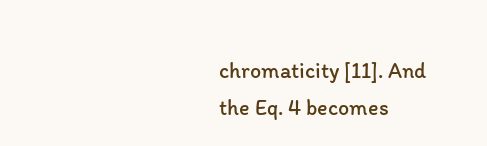chromaticity [11]. And the Eq. 4 becomes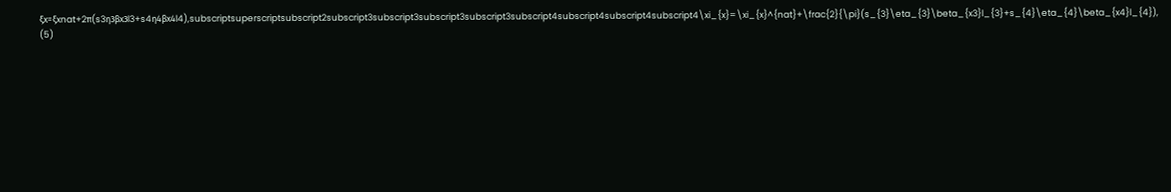ξx=ξxnat+2π(s3η3βx3l3+s4η4βx4l4),subscriptsuperscriptsubscript2subscript3subscript3subscript3subscript3subscript4subscript4subscript4subscript4\xi_{x}=\xi_{x}^{nat}+\frac{2}{\pi}(s_{3}\eta_{3}\beta_{x3}l_{3}+s_{4}\eta_{4}\beta_{x4}l_{4}), (5)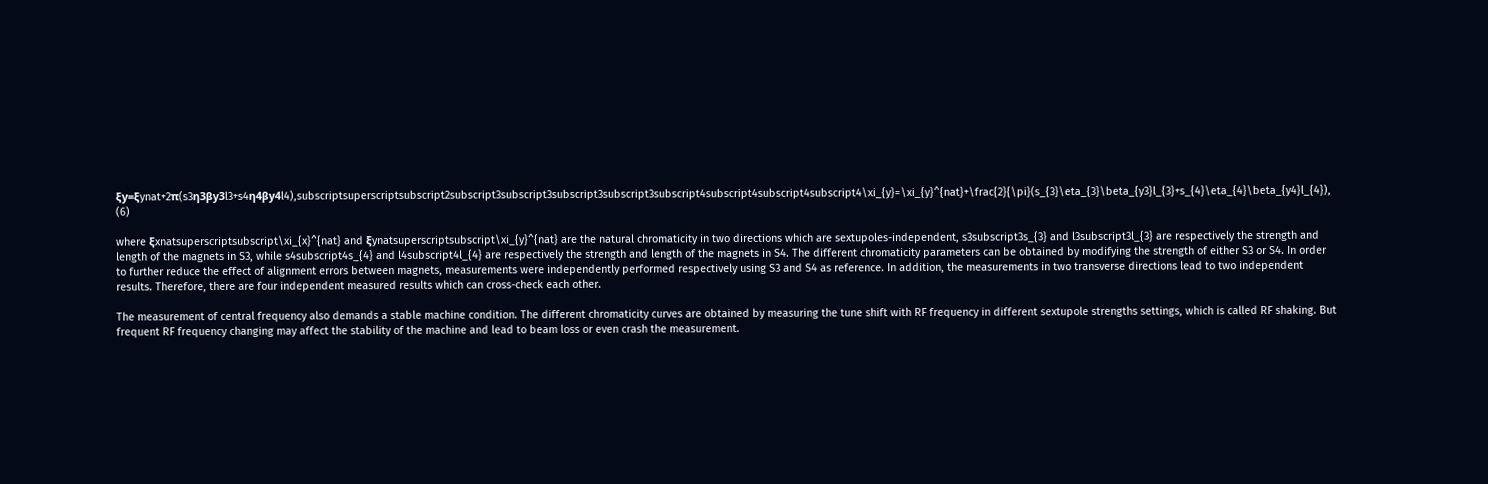ξy=ξynat+2π(s3η3βy3l3+s4η4βy4l4),subscriptsuperscriptsubscript2subscript3subscript3subscript3subscript3subscript4subscript4subscript4subscript4\xi_{y}=\xi_{y}^{nat}+\frac{2}{\pi}(s_{3}\eta_{3}\beta_{y3}l_{3}+s_{4}\eta_{4}\beta_{y4}l_{4}), (6)

where ξxnatsuperscriptsubscript\xi_{x}^{nat} and ξynatsuperscriptsubscript\xi_{y}^{nat} are the natural chromaticity in two directions which are sextupoles-independent, s3subscript3s_{3} and l3subscript3l_{3} are respectively the strength and length of the magnets in S3, while s4subscript4s_{4} and l4subscript4l_{4} are respectively the strength and length of the magnets in S4. The different chromaticity parameters can be obtained by modifying the strength of either S3 or S4. In order to further reduce the effect of alignment errors between magnets, measurements were independently performed respectively using S3 and S4 as reference. In addition, the measurements in two transverse directions lead to two independent results. Therefore, there are four independent measured results which can cross-check each other.

The measurement of central frequency also demands a stable machine condition. The different chromaticity curves are obtained by measuring the tune shift with RF frequency in different sextupole strengths settings, which is called RF shaking. But frequent RF frequency changing may affect the stability of the machine and lead to beam loss or even crash the measurement.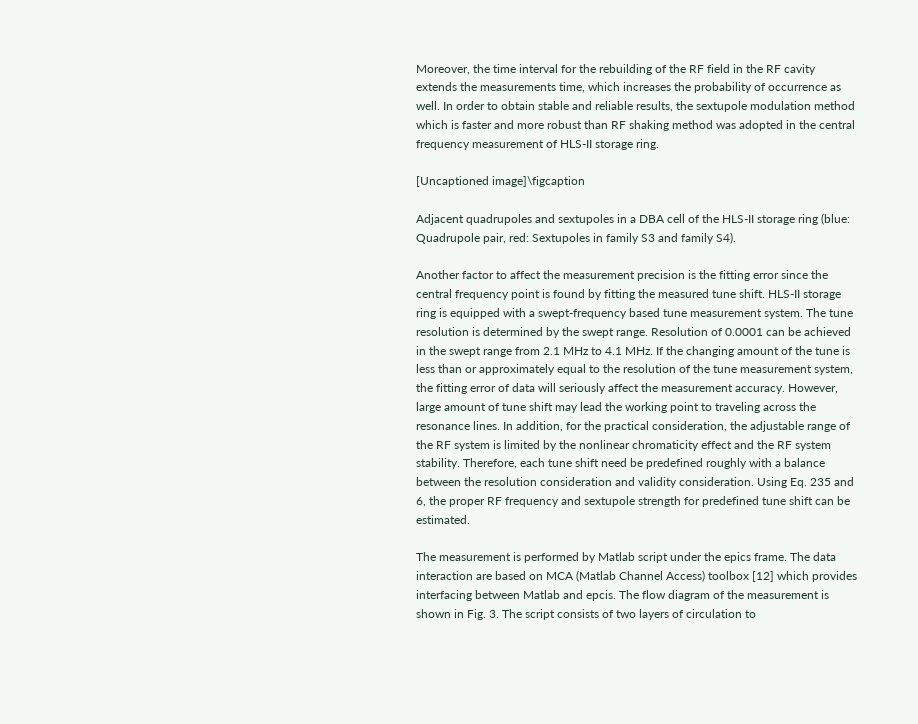Moreover, the time interval for the rebuilding of the RF field in the RF cavity extends the measurements time, which increases the probability of occurrence as well. In order to obtain stable and reliable results, the sextupole modulation method which is faster and more robust than RF shaking method was adopted in the central frequency measurement of HLS-II storage ring.

[Uncaptioned image]\figcaption

Adjacent quadrupoles and sextupoles in a DBA cell of the HLS-II storage ring (blue: Quadrupole pair, red: Sextupoles in family S3 and family S4).

Another factor to affect the measurement precision is the fitting error since the central frequency point is found by fitting the measured tune shift. HLS-II storage ring is equipped with a swept-frequency based tune measurement system. The tune resolution is determined by the swept range. Resolution of 0.0001 can be achieved in the swept range from 2.1 MHz to 4.1 MHz. If the changing amount of the tune is less than or approximately equal to the resolution of the tune measurement system, the fitting error of data will seriously affect the measurement accuracy. However, large amount of tune shift may lead the working point to traveling across the resonance lines. In addition, for the practical consideration, the adjustable range of the RF system is limited by the nonlinear chromaticity effect and the RF system stability. Therefore, each tune shift need be predefined roughly with a balance between the resolution consideration and validity consideration. Using Eq. 235 and 6, the proper RF frequency and sextupole strength for predefined tune shift can be estimated.

The measurement is performed by Matlab script under the epics frame. The data interaction are based on MCA (Matlab Channel Access) toolbox [12] which provides interfacing between Matlab and epcis. The flow diagram of the measurement is shown in Fig. 3. The script consists of two layers of circulation to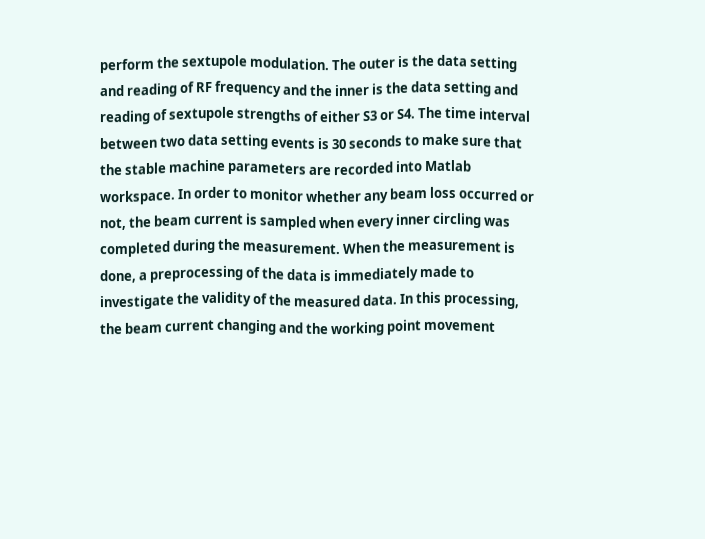perform the sextupole modulation. The outer is the data setting and reading of RF frequency and the inner is the data setting and reading of sextupole strengths of either S3 or S4. The time interval between two data setting events is 30 seconds to make sure that the stable machine parameters are recorded into Matlab workspace. In order to monitor whether any beam loss occurred or not, the beam current is sampled when every inner circling was completed during the measurement. When the measurement is done, a preprocessing of the data is immediately made to investigate the validity of the measured data. In this processing, the beam current changing and the working point movement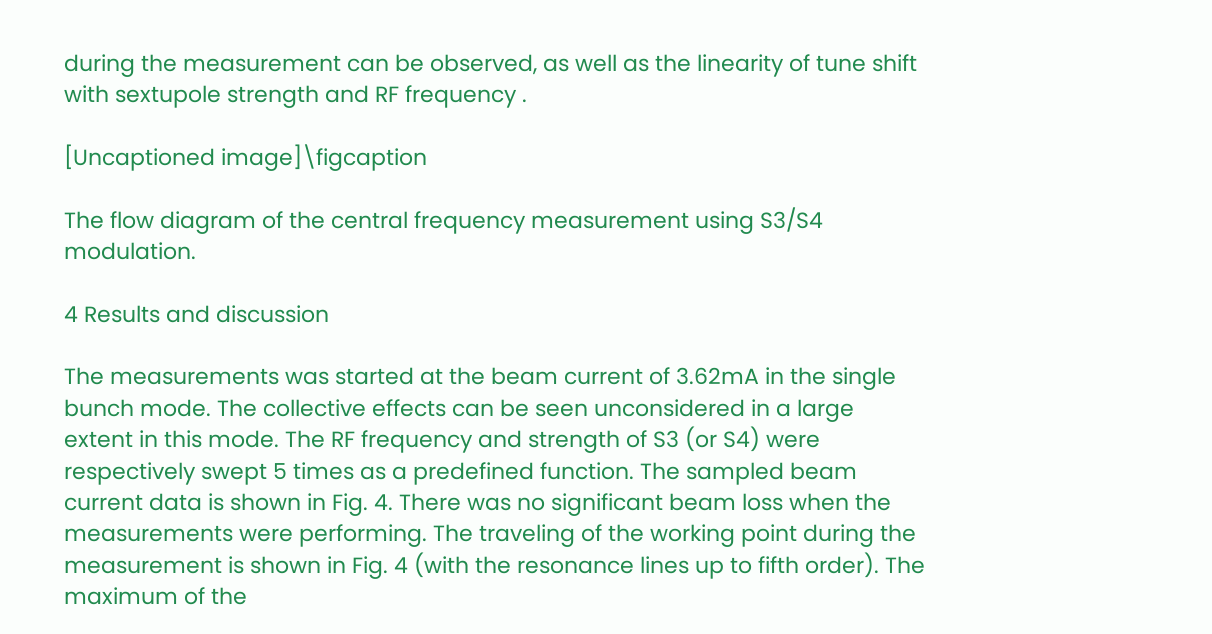during the measurement can be observed, as well as the linearity of tune shift with sextupole strength and RF frequency .

[Uncaptioned image]\figcaption

The flow diagram of the central frequency measurement using S3/S4 modulation.

4 Results and discussion

The measurements was started at the beam current of 3.62mA in the single bunch mode. The collective effects can be seen unconsidered in a large extent in this mode. The RF frequency and strength of S3 (or S4) were respectively swept 5 times as a predefined function. The sampled beam current data is shown in Fig. 4. There was no significant beam loss when the measurements were performing. The traveling of the working point during the measurement is shown in Fig. 4 (with the resonance lines up to fifth order). The maximum of the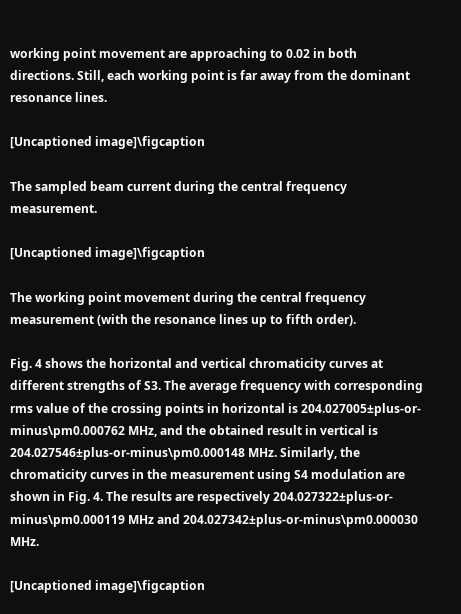working point movement are approaching to 0.02 in both directions. Still, each working point is far away from the dominant resonance lines.

[Uncaptioned image]\figcaption

The sampled beam current during the central frequency measurement.

[Uncaptioned image]\figcaption

The working point movement during the central frequency measurement (with the resonance lines up to fifth order).

Fig. 4 shows the horizontal and vertical chromaticity curves at different strengths of S3. The average frequency with corresponding rms value of the crossing points in horizontal is 204.027005±plus-or-minus\pm0.000762 MHz, and the obtained result in vertical is 204.027546±plus-or-minus\pm0.000148 MHz. Similarly, the chromaticity curves in the measurement using S4 modulation are shown in Fig. 4. The results are respectively 204.027322±plus-or-minus\pm0.000119 MHz and 204.027342±plus-or-minus\pm0.000030 MHz.

[Uncaptioned image]\figcaption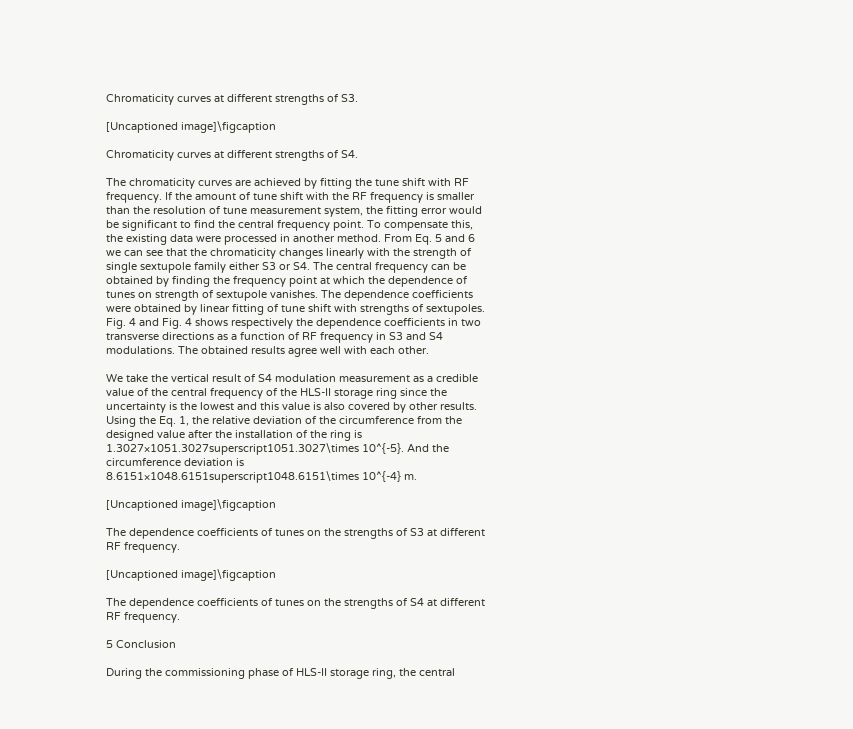Chromaticity curves at different strengths of S3.

[Uncaptioned image]\figcaption

Chromaticity curves at different strengths of S4.

The chromaticity curves are achieved by fitting the tune shift with RF frequency. If the amount of tune shift with the RF frequency is smaller than the resolution of tune measurement system, the fitting error would be significant to find the central frequency point. To compensate this, the existing data were processed in another method. From Eq. 5 and 6 we can see that the chromaticity changes linearly with the strength of single sextupole family either S3 or S4. The central frequency can be obtained by finding the frequency point at which the dependence of tunes on strength of sextupole vanishes. The dependence coefficients were obtained by linear fitting of tune shift with strengths of sextupoles. Fig. 4 and Fig. 4 shows respectively the dependence coefficients in two transverse directions as a function of RF frequency in S3 and S4 modulations. The obtained results agree well with each other.

We take the vertical result of S4 modulation measurement as a credible value of the central frequency of the HLS-II storage ring since the uncertainty is the lowest and this value is also covered by other results. Using the Eq. 1, the relative deviation of the circumference from the designed value after the installation of the ring is 1.3027×1051.3027superscript1051.3027\times 10^{-5}. And the circumference deviation is 8.6151×1048.6151superscript1048.6151\times 10^{-4} m.

[Uncaptioned image]\figcaption

The dependence coefficients of tunes on the strengths of S3 at different RF frequency.

[Uncaptioned image]\figcaption

The dependence coefficients of tunes on the strengths of S4 at different RF frequency.

5 Conclusion

During the commissioning phase of HLS-II storage ring, the central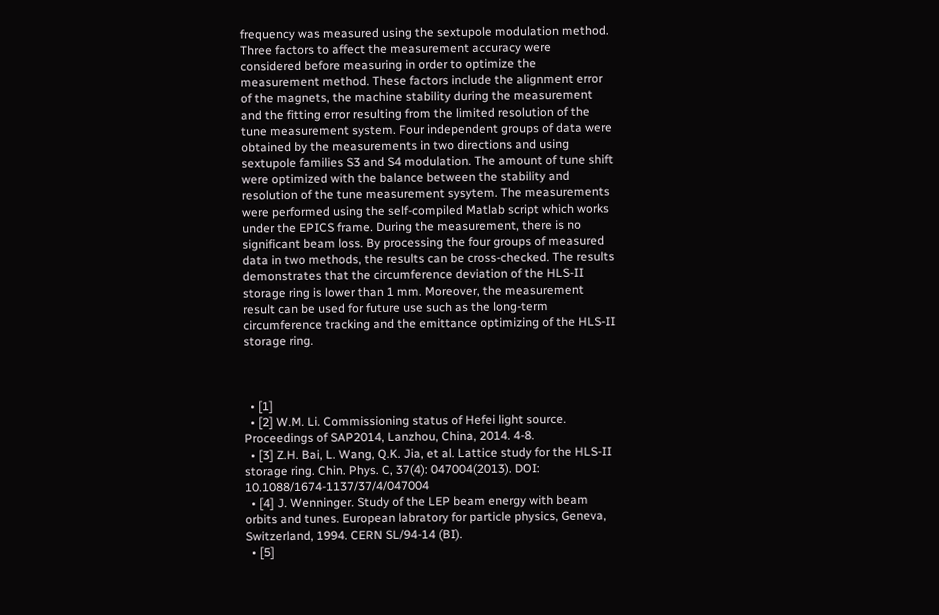frequency was measured using the sextupole modulation method. Three factors to affect the measurement accuracy were considered before measuring in order to optimize the measurement method. These factors include the alignment error of the magnets, the machine stability during the measurement and the fitting error resulting from the limited resolution of the tune measurement system. Four independent groups of data were obtained by the measurements in two directions and using sextupole families S3 and S4 modulation. The amount of tune shift were optimized with the balance between the stability and resolution of the tune measurement sysytem. The measurements were performed using the self-compiled Matlab script which works under the EPICS frame. During the measurement, there is no significant beam loss. By processing the four groups of measured data in two methods, the results can be cross-checked. The results demonstrates that the circumference deviation of the HLS-II storage ring is lower than 1 mm. Moreover, the measurement result can be used for future use such as the long-term circumference tracking and the emittance optimizing of the HLS-II storage ring.



  • [1]
  • [2] W.M. Li. Commissioning status of Hefei light source. Proceedings of SAP2014, Lanzhou, China, 2014. 4-8.
  • [3] Z.H. Bai, L. Wang, Q.K. Jia, et al. Lattice study for the HLS-II storage ring. Chin. Phys. C, 37(4): 047004(2013). DOI: 10.1088/1674-1137/37/4/047004
  • [4] J. Wenninger. Study of the LEP beam energy with beam orbits and tunes. European labratory for particle physics, Geneva, Switzerland, 1994. CERN SL/94-14 (BI).
  • [5]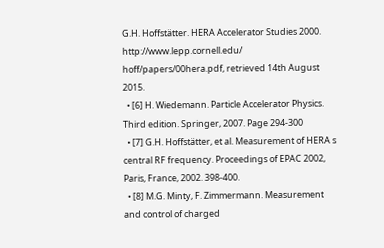G.H. Hoffstätter. HERA Accelerator Studies 2000. http://www.lepp.cornell.edu/ hoff/papers/00hera.pdf, retrieved 14th August 2015.
  • [6] H. Wiedemann. Particle Accelerator Physics. Third edition. Springer, 2007. Page 294-300
  • [7] G.H. Hoffstätter, et al. Measurement of HERA s central RF frequency. Proceedings of EPAC 2002, Paris, France, 2002. 398-400.
  • [8] M.G. Minty, F. Zimmermann. Measurement and control of charged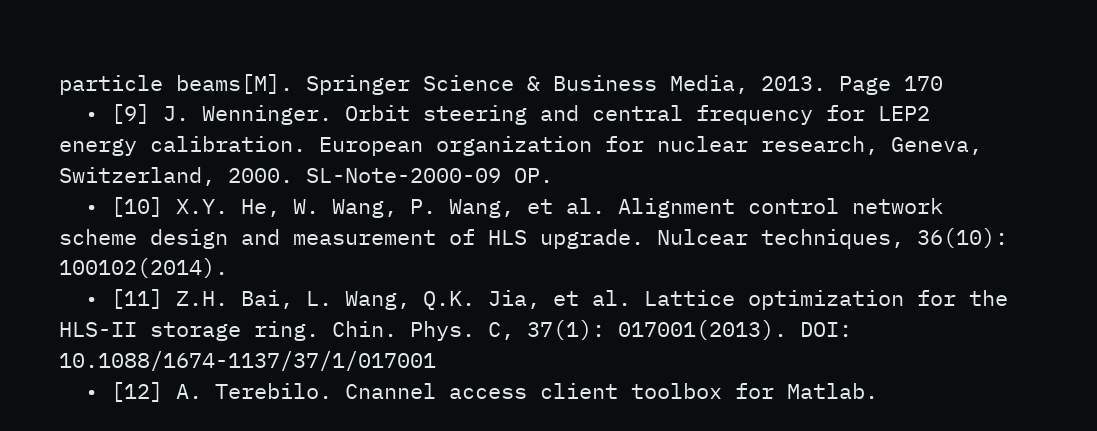particle beams[M]. Springer Science & Business Media, 2013. Page 170
  • [9] J. Wenninger. Orbit steering and central frequency for LEP2 energy calibration. European organization for nuclear research, Geneva, Switzerland, 2000. SL-Note-2000-09 OP.
  • [10] X.Y. He, W. Wang, P. Wang, et al. Alignment control network scheme design and measurement of HLS upgrade. Nulcear techniques, 36(10): 100102(2014).
  • [11] Z.H. Bai, L. Wang, Q.K. Jia, et al. Lattice optimization for the HLS-II storage ring. Chin. Phys. C, 37(1): 017001(2013). DOI: 10.1088/1674-1137/37/1/017001
  • [12] A. Terebilo. Cnannel access client toolbox for Matlab.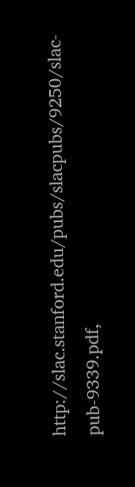http://slac.stanford.edu/pubs/slacpubs/9250/slac-pub-9339.pdf,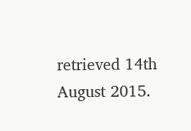retrieved 14th August 2015.